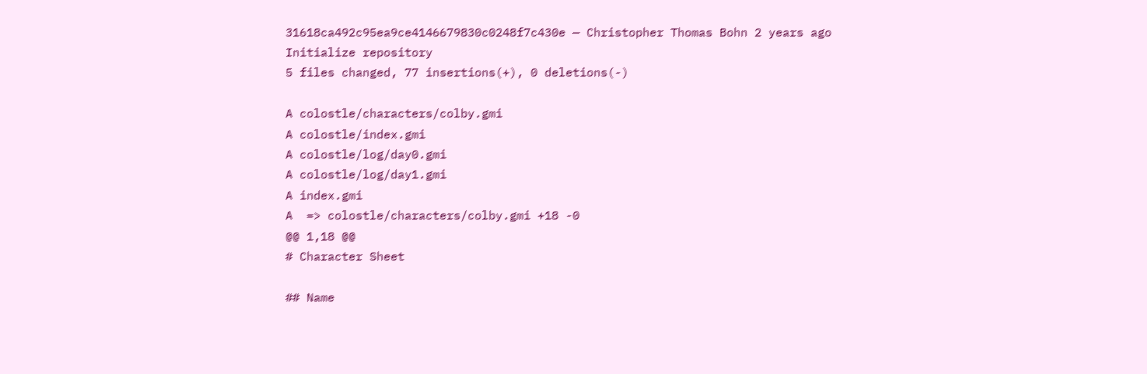31618ca492c95ea9ce4146679830c0248f7c430e — Christopher Thomas Bohn 2 years ago
Initialize repository
5 files changed, 77 insertions(+), 0 deletions(-)

A colostle/characters/colby.gmi
A colostle/index.gmi
A colostle/log/day0.gmi
A colostle/log/day1.gmi
A index.gmi
A  => colostle/characters/colby.gmi +18 -0
@@ 1,18 @@
# Character Sheet

## Name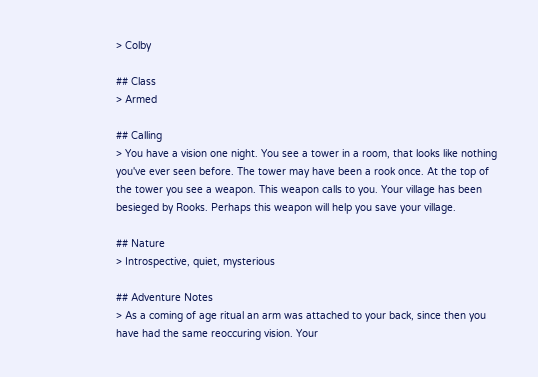> Colby

## Class
> Armed

## Calling
> You have a vision one night. You see a tower in a room, that looks like nothing you've ever seen before. The tower may have been a rook once. At the top of the tower you see a weapon. This weapon calls to you. Your village has been besieged by Rooks. Perhaps this weapon will help you save your village.

## Nature
> Introspective, quiet, mysterious

## Adventure Notes
> As a coming of age ritual an arm was attached to your back, since then you have had the same reoccuring vision. Your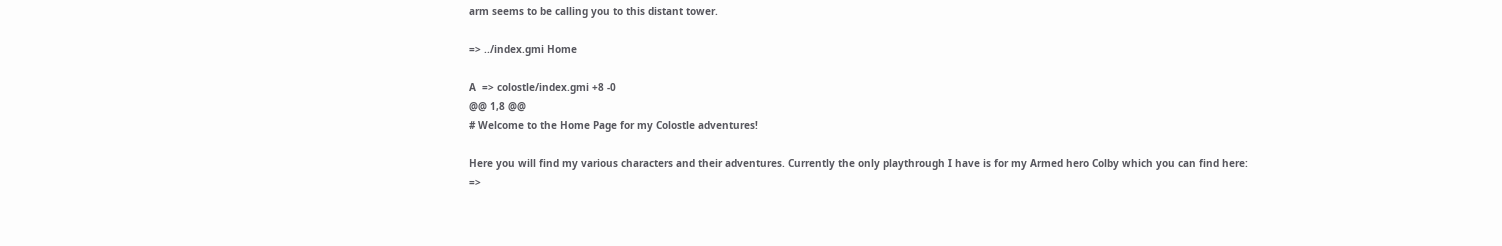arm seems to be calling you to this distant tower.

=> ../index.gmi Home

A  => colostle/index.gmi +8 -0
@@ 1,8 @@
# Welcome to the Home Page for my Colostle adventures!

Here you will find my various characters and their adventures. Currently the only playthrough I have is for my Armed hero Colby which you can find here:
=>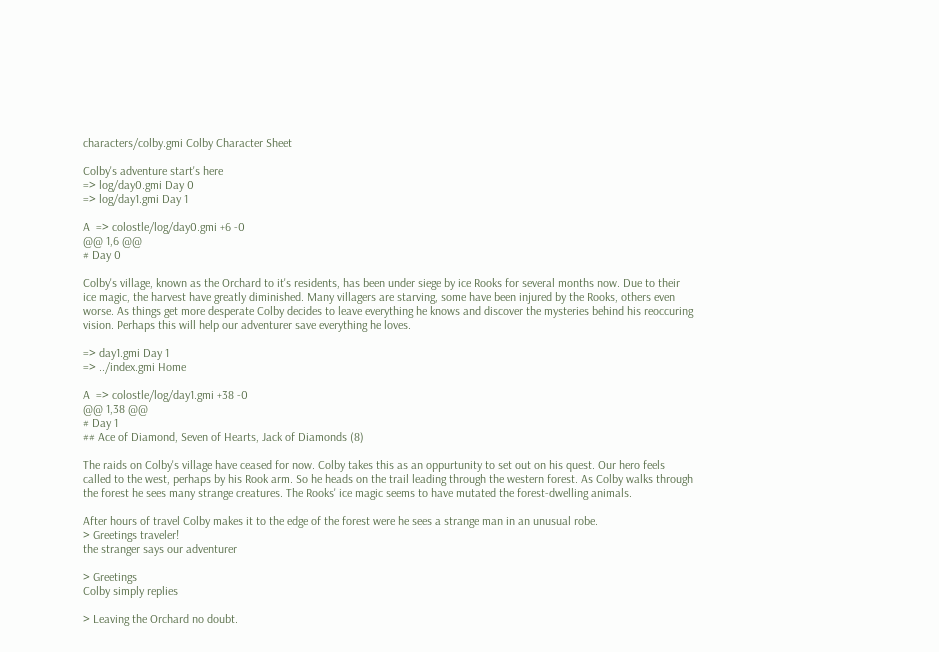characters/colby.gmi Colby Character Sheet

Colby's adventure start's here
=> log/day0.gmi Day 0
=> log/day1.gmi Day 1

A  => colostle/log/day0.gmi +6 -0
@@ 1,6 @@
# Day 0

Colby's village, known as the Orchard to it's residents, has been under siege by ice Rooks for several months now. Due to their ice magic, the harvest have greatly diminished. Many villagers are starving, some have been injured by the Rooks, others even worse. As things get more desperate Colby decides to leave everything he knows and discover the mysteries behind his reoccuring vision. Perhaps this will help our adventurer save everything he loves.

=> day1.gmi Day 1
=> ../index.gmi Home

A  => colostle/log/day1.gmi +38 -0
@@ 1,38 @@
# Day 1
## Ace of Diamond, Seven of Hearts, Jack of Diamonds (8)

The raids on Colby's village have ceased for now. Colby takes this as an oppurtunity to set out on his quest. Our hero feels called to the west, perhaps by his Rook arm. So he heads on the trail leading through the western forest. As Colby walks through the forest he sees many strange creatures. The Rooks' ice magic seems to have mutated the forest-dwelling animals.

After hours of travel Colby makes it to the edge of the forest were he sees a strange man in an unusual robe.
> Greetings traveler!
the stranger says our adventurer

> Greetings
Colby simply replies

> Leaving the Orchard no doubt.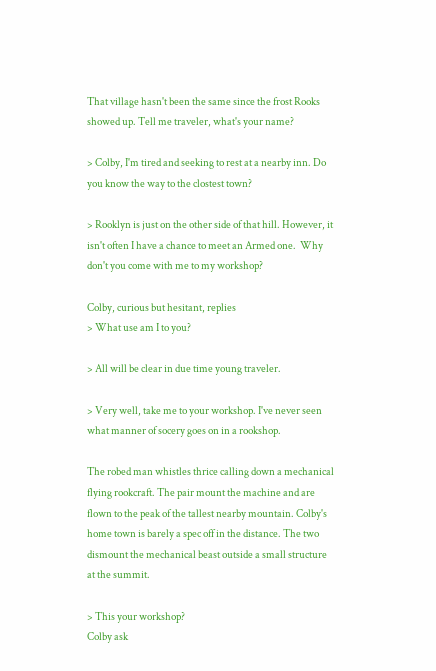That village hasn't been the same since the frost Rooks showed up. Tell me traveler, what's your name?

> Colby, I'm tired and seeking to rest at a nearby inn. Do you know the way to the clostest town?

> Rooklyn is just on the other side of that hill. However, it isn't often I have a chance to meet an Armed one.  Why don't you come with me to my workshop?

Colby, curious but hesitant, replies
> What use am I to you?

> All will be clear in due time young traveler.

> Very well, take me to your workshop. I've never seen what manner of socery goes on in a rookshop.

The robed man whistles thrice calling down a mechanical flying rookcraft. The pair mount the machine and are flown to the peak of the tallest nearby mountain. Colby's home town is barely a spec off in the distance. The two dismount the mechanical beast outside a small structure at the summit.

> This your workshop?
Colby ask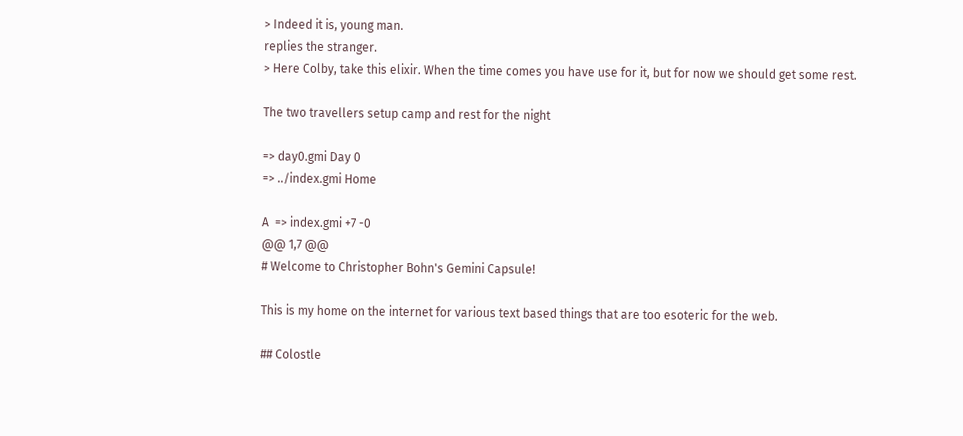> Indeed it is, young man.
replies the stranger.
> Here Colby, take this elixir. When the time comes you have use for it, but for now we should get some rest.

The two travellers setup camp and rest for the night

=> day0.gmi Day 0
=> ../index.gmi Home

A  => index.gmi +7 -0
@@ 1,7 @@
# Welcome to Christopher Bohn's Gemini Capsule!

This is my home on the internet for various text based things that are too esoteric for the web.

## Colostle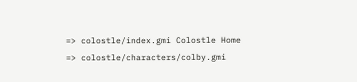=> colostle/index.gmi Colostle Home
=> colostle/characters/colby.gmi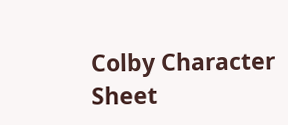Colby Character Sheet